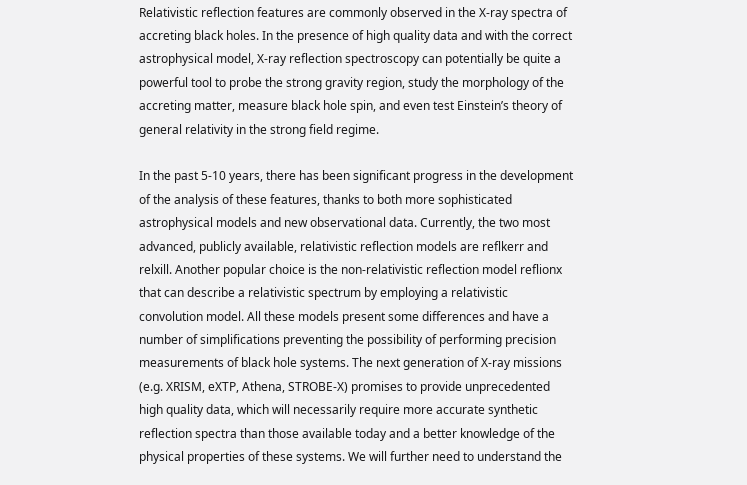Relativistic reflection features are commonly observed in the X-ray spectra of accreting black holes. In the presence of high quality data and with the correct astrophysical model, X-ray reflection spectroscopy can potentially be quite a powerful tool to probe the strong gravity region, study the morphology of the accreting matter, measure black hole spin, and even test Einstein’s theory of general relativity in the strong field regime.

In the past 5-10 years, there has been significant progress in the development of the analysis of these features, thanks to both more sophisticated astrophysical models and new observational data. Currently, the two most advanced, publicly available, relativistic reflection models are reflkerr and relxill. Another popular choice is the non-relativistic reflection model reflionx that can describe a relativistic spectrum by employing a relativistic convolution model. All these models present some differences and have a number of simplifications preventing the possibility of performing precision measurements of black hole systems. The next generation of X-ray missions (e.g. XRISM, eXTP, Athena, STROBE-X) promises to provide unprecedented high quality data, which will necessarily require more accurate synthetic reflection spectra than those available today and a better knowledge of the physical properties of these systems. We will further need to understand the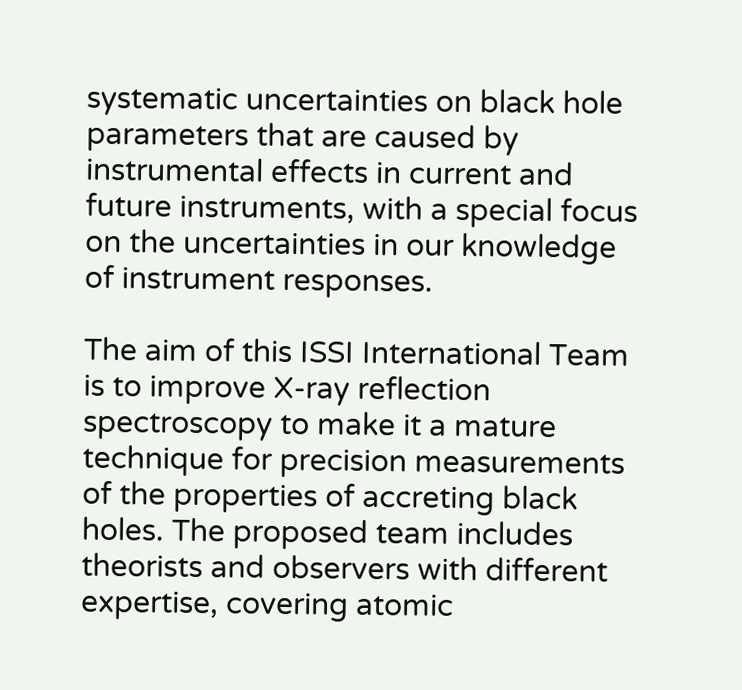systematic uncertainties on black hole parameters that are caused by instrumental effects in current and future instruments, with a special focus on the uncertainties in our knowledge of instrument responses.

The aim of this ISSI International Team is to improve X-ray reflection spectroscopy to make it a mature technique for precision measurements of the properties of accreting black holes. The proposed team includes theorists and observers with different expertise, covering atomic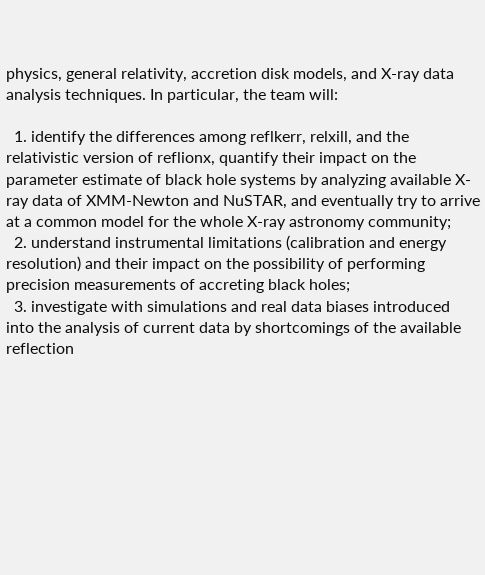physics, general relativity, accretion disk models, and X-ray data analysis techniques. In particular, the team will:

  1. identify the differences among reflkerr, relxill, and the relativistic version of reflionx, quantify their impact on the parameter estimate of black hole systems by analyzing available X-ray data of XMM-Newton and NuSTAR, and eventually try to arrive at a common model for the whole X-ray astronomy community;
  2. understand instrumental limitations (calibration and energy resolution) and their impact on the possibility of performing precision measurements of accreting black holes;
  3. investigate with simulations and real data biases introduced into the analysis of current data by shortcomings of the available reflection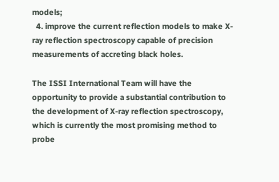models;
  4. improve the current reflection models to make X-ray reflection spectroscopy capable of precision measurements of accreting black holes.

The ISSI International Team will have the opportunity to provide a substantial contribution to the development of X-ray reflection spectroscopy, which is currently the most promising method to probe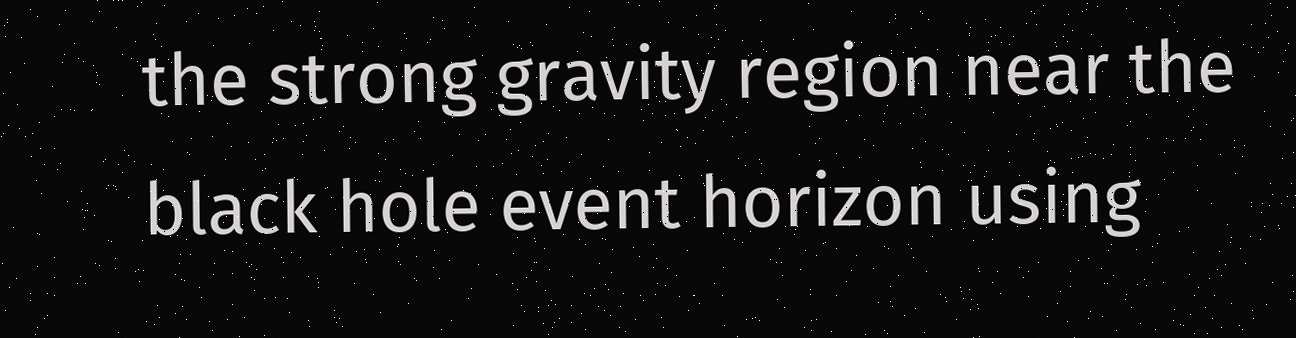the strong gravity region near the black hole event horizon using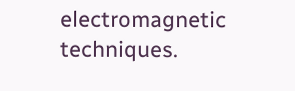electromagnetic techniques.